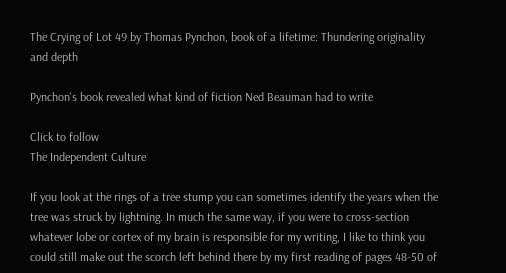The Crying of Lot 49 by Thomas Pynchon, book of a lifetime: Thundering originality and depth

Pynchon's book revealed what kind of fiction Ned Beauman had to write

Click to follow
The Independent Culture

If you look at the rings of a tree stump you can sometimes identify the years when the tree was struck by lightning. In much the same way, if you were to cross-section whatever lobe or cortex of my brain is responsible for my writing, I like to think you could still make out the scorch left behind there by my first reading of pages 48-50 of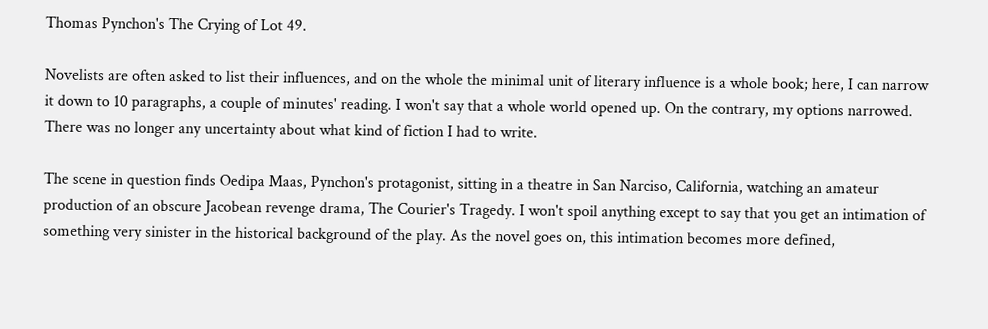Thomas Pynchon's The Crying of Lot 49.

Novelists are often asked to list their influences, and on the whole the minimal unit of literary influence is a whole book; here, I can narrow it down to 10 paragraphs, a couple of minutes' reading. I won't say that a whole world opened up. On the contrary, my options narrowed. There was no longer any uncertainty about what kind of fiction I had to write.

The scene in question finds Oedipa Maas, Pynchon's protagonist, sitting in a theatre in San Narciso, California, watching an amateur production of an obscure Jacobean revenge drama, The Courier's Tragedy. I won't spoil anything except to say that you get an intimation of something very sinister in the historical background of the play. As the novel goes on, this intimation becomes more defined,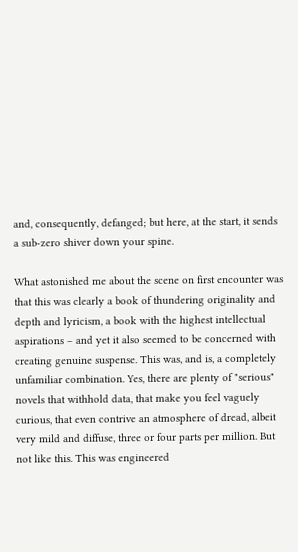and, consequently, defanged; but here, at the start, it sends a sub-zero shiver down your spine.

What astonished me about the scene on first encounter was that this was clearly a book of thundering originality and depth and lyricism, a book with the highest intellectual aspirations – and yet it also seemed to be concerned with creating genuine suspense. This was, and is, a completely unfamiliar combination. Yes, there are plenty of "serious" novels that withhold data, that make you feel vaguely curious, that even contrive an atmosphere of dread, albeit very mild and diffuse, three or four parts per million. But not like this. This was engineered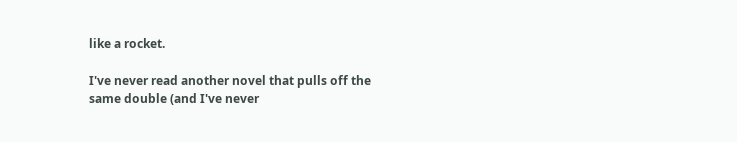like a rocket.

I've never read another novel that pulls off the same double (and I've never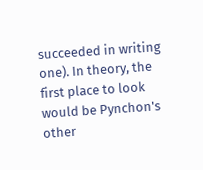succeeded in writing one). In theory, the first place to look would be Pynchon's other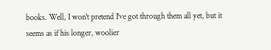books. Well, I won't pretend I've got through them all yet, but it seems as if his longer, woolier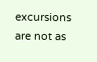excursions are not as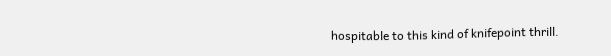hospitable to this kind of knifepoint thrill.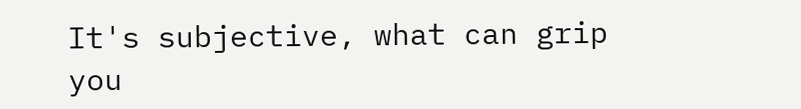It's subjective, what can grip you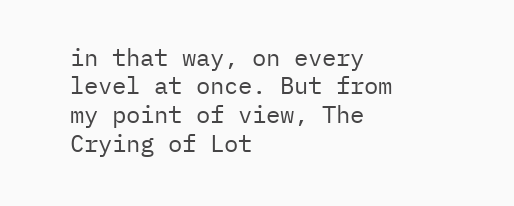in that way, on every level at once. But from my point of view, The Crying of Lot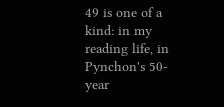49 is one of a kind: in my reading life, in Pynchon's 50-year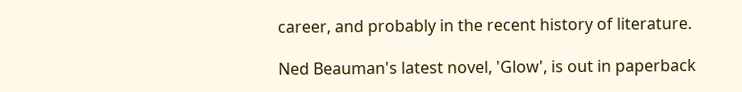career, and probably in the recent history of literature.

Ned Beauman's latest novel, 'Glow', is out in paperback